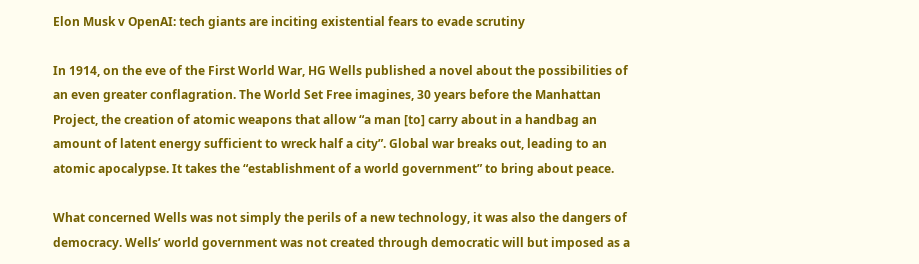Elon Musk v OpenAI: tech giants are inciting existential fears to evade scrutiny

In 1914, on the eve of the First World War, HG Wells published a novel about the possibilities of an even greater conflagration. The World Set Free imagines, 30 years before the Manhattan Project, the creation of atomic weapons that allow “a man [to] carry about in a handbag an amount of latent energy sufficient to wreck half a city”. Global war breaks out, leading to an atomic apocalypse. It takes the “establishment of a world government” to bring about peace.

What concerned Wells was not simply the perils of a new technology, it was also the dangers of democracy. Wells’ world government was not created through democratic will but imposed as a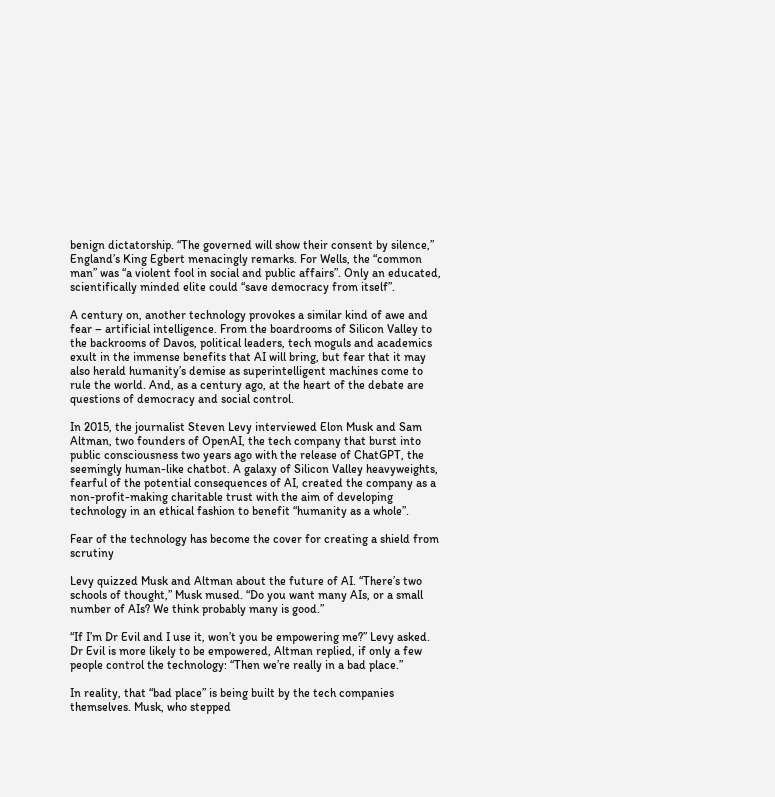benign dictatorship. “The governed will show their consent by silence,” England’s King Egbert menacingly remarks. For Wells, the “common man” was “a violent fool in social and public affairs”. Only an educated, scientifically minded elite could “save democracy from itself”.

A century on, another technology provokes a similar kind of awe and fear – artificial intelligence. From the boardrooms of Silicon Valley to the backrooms of Davos, political leaders, tech moguls and academics exult in the immense benefits that AI will bring, but fear that it may also herald humanity’s demise as superintelligent machines come to rule the world. And, as a century ago, at the heart of the debate are questions of democracy and social control.

In 2015, the journalist Steven Levy interviewed Elon Musk and Sam Altman, two founders of OpenAI, the tech company that burst into public consciousness two years ago with the release of ChatGPT, the seemingly human-like chatbot. A galaxy of Silicon Valley heavyweights, fearful of the potential consequences of AI, created the company as a non-profit-making charitable trust with the aim of developing technology in an ethical fashion to benefit “humanity as a whole”.

Fear of the technology has become the cover for creating a shield from scrutiny

Levy quizzed Musk and Altman about the future of AI. “There’s two schools of thought,” Musk mused. “Do you want many AIs, or a small number of AIs? We think probably many is good.”

“If I’m Dr Evil and I use it, won’t you be empowering me?” Levy asked. Dr Evil is more likely to be empowered, Altman replied, if only a few people control the technology: “Then we’re really in a bad place.”

In reality, that “bad place” is being built by the tech companies themselves. Musk, who stepped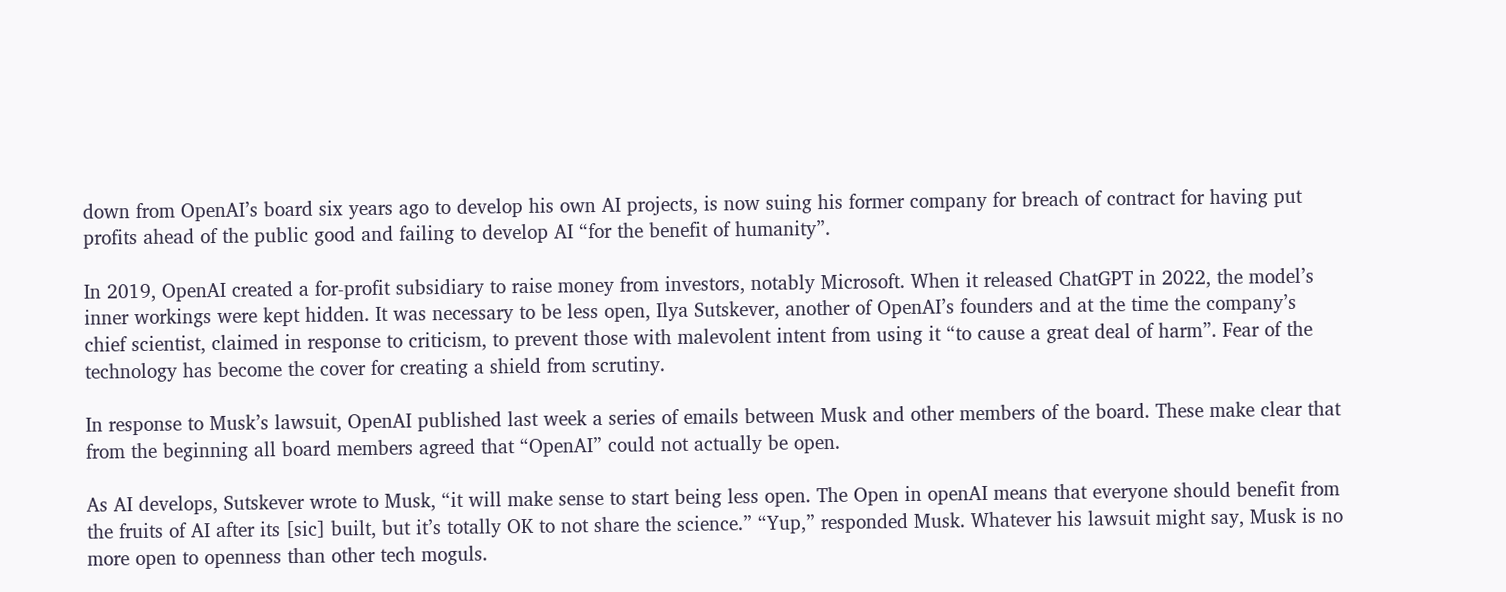down from OpenAI’s board six years ago to develop his own AI projects, is now suing his former company for breach of contract for having put profits ahead of the public good and failing to develop AI “for the benefit of humanity”.

In 2019, OpenAI created a for-profit subsidiary to raise money from investors, notably Microsoft. When it released ChatGPT in 2022, the model’s inner workings were kept hidden. It was necessary to be less open, Ilya Sutskever, another of OpenAI’s founders and at the time the company’s chief scientist, claimed in response to criticism, to prevent those with malevolent intent from using it “to cause a great deal of harm”. Fear of the technology has become the cover for creating a shield from scrutiny.

In response to Musk’s lawsuit, OpenAI published last week a series of emails between Musk and other members of the board. These make clear that from the beginning all board members agreed that “OpenAI” could not actually be open.

As AI develops, Sutskever wrote to Musk, “it will make sense to start being less open. The Open in openAI means that everyone should benefit from the fruits of AI after its [sic] built, but it’s totally OK to not share the science.” “Yup,” responded Musk. Whatever his lawsuit might say, Musk is no more open to openness than other tech moguls.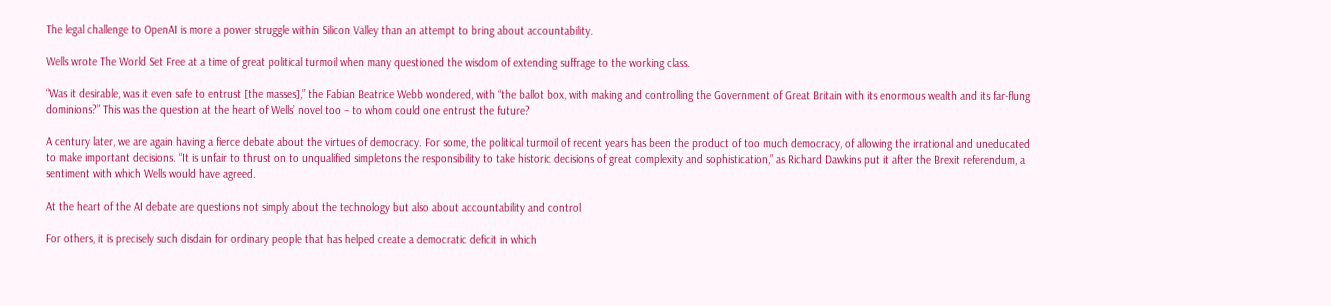The legal challenge to OpenAI is more a power struggle within Silicon Valley than an attempt to bring about accountability.

Wells wrote The World Set Free at a time of great political turmoil when many questioned the wisdom of extending suffrage to the working class.

“Was it desirable, was it even safe to entrust [the masses],” the Fabian Beatrice Webb wondered, with “the ballot box, with making and controlling the Government of Great Britain with its enormous wealth and its far-flung dominions?” This was the question at the heart of Wells’ novel too – to whom could one entrust the future?

A century later, we are again having a fierce debate about the virtues of democracy. For some, the political turmoil of recent years has been the product of too much democracy, of allowing the irrational and uneducated to make important decisions. “It is unfair to thrust on to unqualified simpletons the responsibility to take historic decisions of great complexity and sophistication,” as Richard Dawkins put it after the Brexit referendum, a sentiment with which Wells would have agreed.

At the heart of the AI debate are questions not simply about the technology but also about accountability and control

For others, it is precisely such disdain for ordinary people that has helped create a democratic deficit in which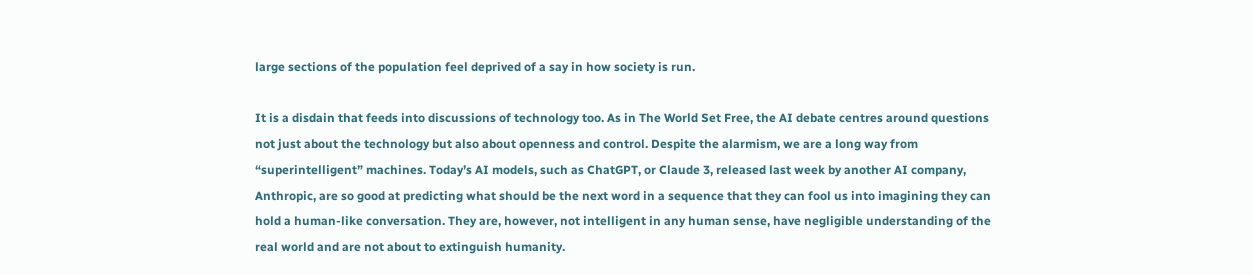large sections of the population feel deprived of a say in how society is run.

It is a disdain that feeds into discussions of technology too. As in The World Set Free, the AI debate centres around questions not just about the technology but also about openness and control. Despite the alarmism, we are a long way from “superintelligent” machines. Today’s AI models, such as ChatGPT, or Claude 3, released last week by another AI company, Anthropic, are so good at predicting what should be the next word in a sequence that they can fool us into imagining they can hold a human-like conversation. They are, however, not intelligent in any human sense, have negligible understanding of the real world and are not about to extinguish humanity.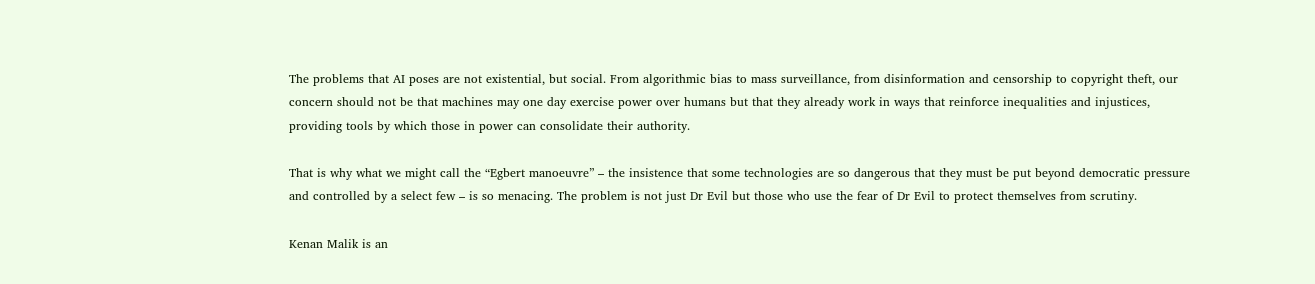The problems that AI poses are not existential, but social. From algorithmic bias to mass surveillance, from disinformation and censorship to copyright theft, our concern should not be that machines may one day exercise power over humans but that they already work in ways that reinforce inequalities and injustices, providing tools by which those in power can consolidate their authority.

That is why what we might call the “Egbert manoeuvre” – the insistence that some technologies are so dangerous that they must be put beyond democratic pressure and controlled by a select few – is so menacing. The problem is not just Dr Evil but those who use the fear of Dr Evil to protect themselves from scrutiny.

Kenan Malik is an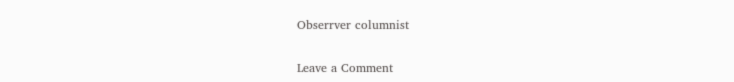Obserrver columnist

Leave a Comment